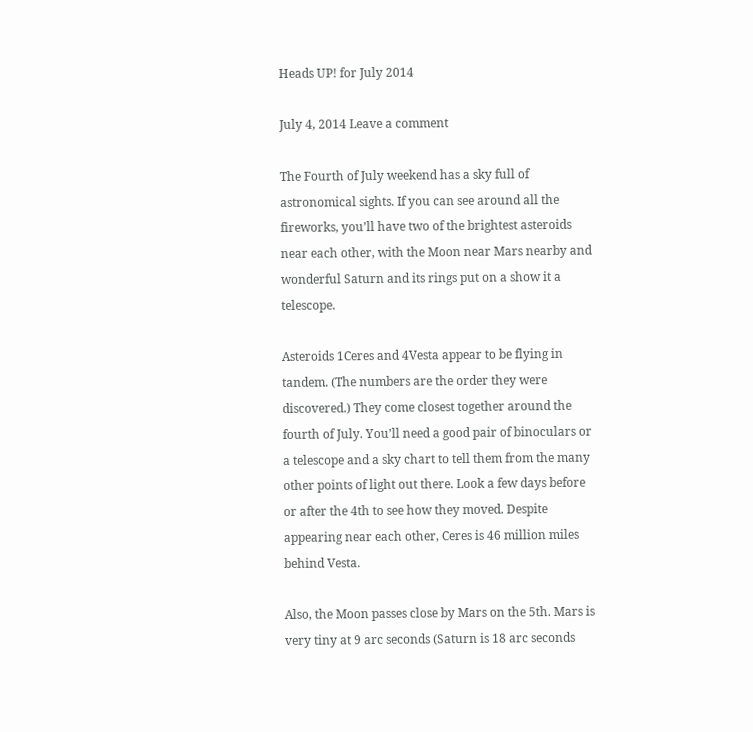Heads UP! for July 2014

July 4, 2014 Leave a comment

The Fourth of July weekend has a sky full of astronomical sights. If you can see around all the fireworks, you’ll have two of the brightest asteroids near each other, with the Moon near Mars nearby and wonderful Saturn and its rings put on a show it a telescope.

Asteroids 1Ceres and 4Vesta appear to be flying in tandem. (The numbers are the order they were discovered.) They come closest together around the fourth of July. You’ll need a good pair of binoculars or a telescope and a sky chart to tell them from the many other points of light out there. Look a few days before or after the 4th to see how they moved. Despite appearing near each other, Ceres is 46 million miles behind Vesta.

Also, the Moon passes close by Mars on the 5th. Mars is very tiny at 9 arc seconds (Saturn is 18 arc seconds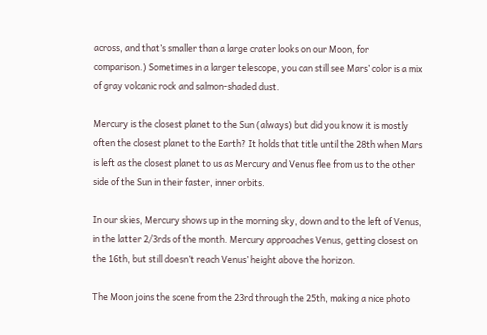across, and that’s smaller than a large crater looks on our Moon, for comparison.) Sometimes in a larger telescope, you can still see Mars’ color is a mix of gray volcanic rock and salmon-shaded dust.

Mercury is the closest planet to the Sun (always) but did you know it is mostly often the closest planet to the Earth? It holds that title until the 28th when Mars is left as the closest planet to us as Mercury and Venus flee from us to the other side of the Sun in their faster, inner orbits.

In our skies, Mercury shows up in the morning sky, down and to the left of Venus, in the latter 2/3rds of the month. Mercury approaches Venus, getting closest on the 16th, but still doesn’t reach Venus’ height above the horizon.

The Moon joins the scene from the 23rd through the 25th, making a nice photo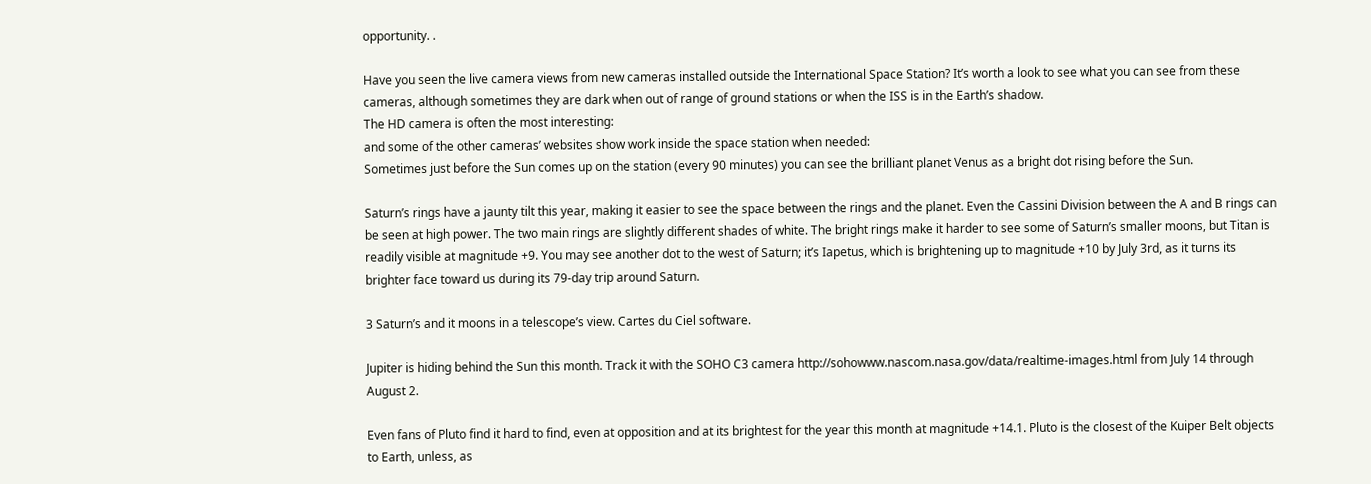opportunity. .

Have you seen the live camera views from new cameras installed outside the International Space Station? It’s worth a look to see what you can see from these cameras, although sometimes they are dark when out of range of ground stations or when the ISS is in the Earth’s shadow.
The HD camera is often the most interesting:
and some of the other cameras’ websites show work inside the space station when needed:
Sometimes just before the Sun comes up on the station (every 90 minutes) you can see the brilliant planet Venus as a bright dot rising before the Sun.

Saturn’s rings have a jaunty tilt this year, making it easier to see the space between the rings and the planet. Even the Cassini Division between the A and B rings can be seen at high power. The two main rings are slightly different shades of white. The bright rings make it harder to see some of Saturn’s smaller moons, but Titan is readily visible at magnitude +9. You may see another dot to the west of Saturn; it’s Iapetus, which is brightening up to magnitude +10 by July 3rd, as it turns its brighter face toward us during its 79-day trip around Saturn.

3 Saturn’s and it moons in a telescope’s view. Cartes du Ciel software.

Jupiter is hiding behind the Sun this month. Track it with the SOHO C3 camera http://sohowww.nascom.nasa.gov/data/realtime-images.html from July 14 through August 2.

Even fans of Pluto find it hard to find, even at opposition and at its brightest for the year this month at magnitude +14.1. Pluto is the closest of the Kuiper Belt objects to Earth, unless, as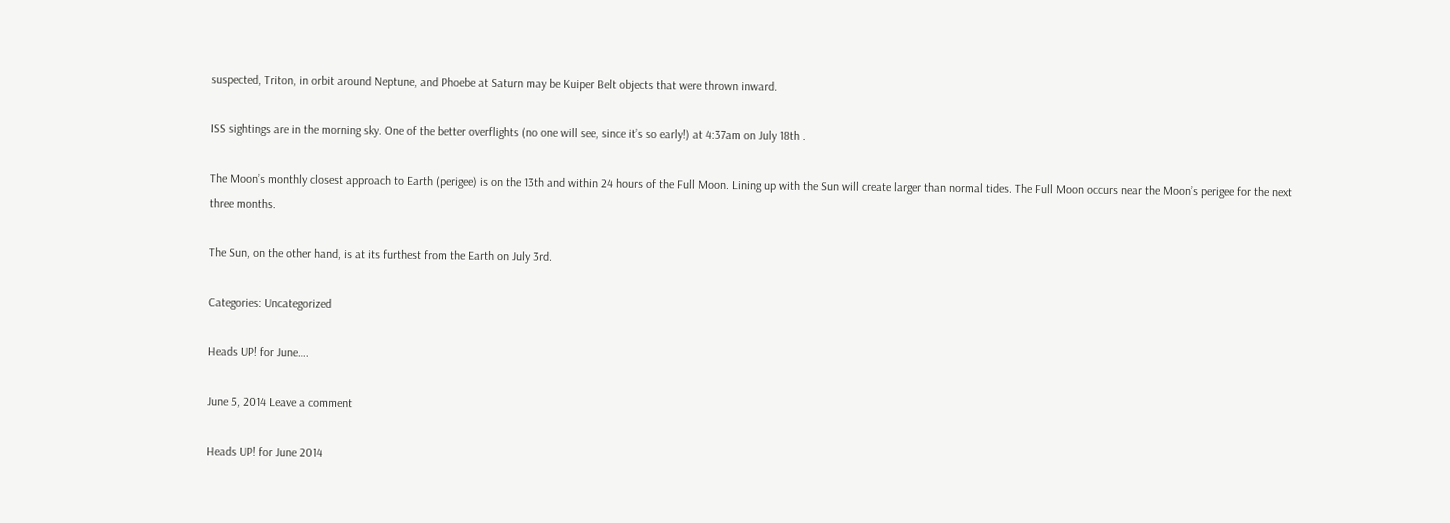suspected, Triton, in orbit around Neptune, and Phoebe at Saturn may be Kuiper Belt objects that were thrown inward.

ISS sightings are in the morning sky. One of the better overflights (no one will see, since it’s so early!) at 4:37am on July 18th .

The Moon’s monthly closest approach to Earth (perigee) is on the 13th and within 24 hours of the Full Moon. Lining up with the Sun will create larger than normal tides. The Full Moon occurs near the Moon’s perigee for the next three months.

The Sun, on the other hand, is at its furthest from the Earth on July 3rd.

Categories: Uncategorized

Heads UP! for June….

June 5, 2014 Leave a comment

Heads UP! for June 2014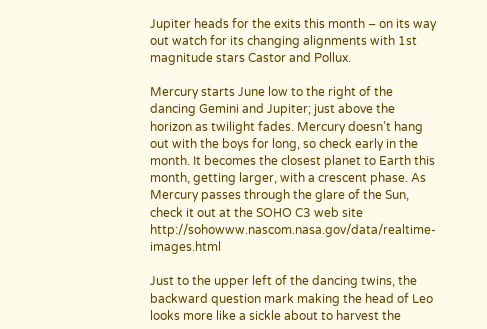Jupiter heads for the exits this month – on its way out watch for its changing alignments with 1st magnitude stars Castor and Pollux.

Mercury starts June low to the right of the dancing Gemini and Jupiter; just above the horizon as twilight fades. Mercury doesn’t hang out with the boys for long, so check early in the month. It becomes the closest planet to Earth this month, getting larger, with a crescent phase. As Mercury passes through the glare of the Sun, check it out at the SOHO C3 web site http://sohowww.nascom.nasa.gov/data/realtime-images.html

Just to the upper left of the dancing twins, the backward question mark making the head of Leo looks more like a sickle about to harvest the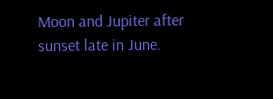Moon and Jupiter after sunset late in June.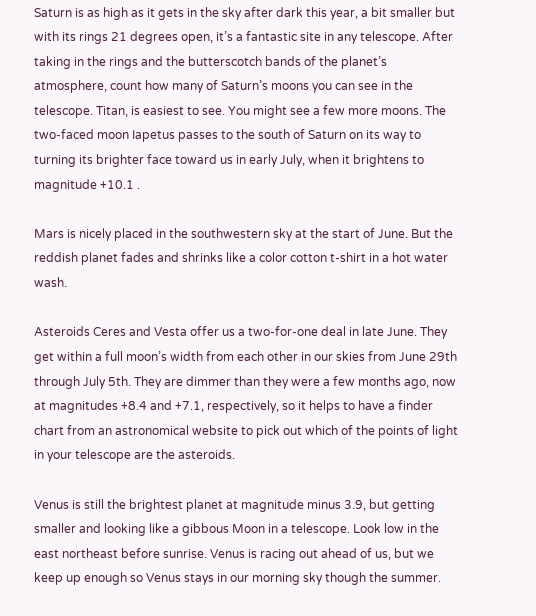Saturn is as high as it gets in the sky after dark this year, a bit smaller but with its rings 21 degrees open, it’s a fantastic site in any telescope. After taking in the rings and the butterscotch bands of the planet’s atmosphere, count how many of Saturn’s moons you can see in the telescope. Titan, is easiest to see. You might see a few more moons. The two-faced moon Iapetus passes to the south of Saturn on its way to turning its brighter face toward us in early July, when it brightens to magnitude +10.1 .

Mars is nicely placed in the southwestern sky at the start of June. But the reddish planet fades and shrinks like a color cotton t-shirt in a hot water wash.

Asteroids Ceres and Vesta offer us a two-for-one deal in late June. They get within a full moon’s width from each other in our skies from June 29th through July 5th. They are dimmer than they were a few months ago, now at magnitudes +8.4 and +7.1, respectively, so it helps to have a finder chart from an astronomical website to pick out which of the points of light in your telescope are the asteroids.

Venus is still the brightest planet at magnitude minus 3.9, but getting smaller and looking like a gibbous Moon in a telescope. Look low in the east northeast before sunrise. Venus is racing out ahead of us, but we keep up enough so Venus stays in our morning sky though the summer.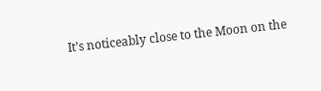It’s noticeably close to the Moon on the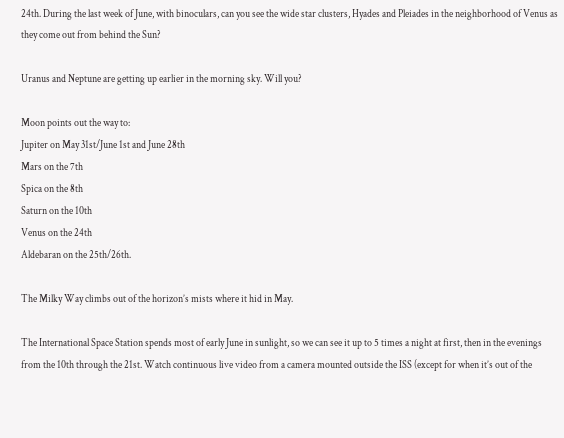24th. During the last week of June, with binoculars, can you see the wide star clusters, Hyades and Pleiades in the neighborhood of Venus as they come out from behind the Sun?

Uranus and Neptune are getting up earlier in the morning sky. Will you?

Moon points out the way to:
Jupiter on May 31st/June 1st and June 28th
Mars on the 7th
Spica on the 8th
Saturn on the 10th
Venus on the 24th
Aldebaran on the 25th/26th.

The Milky Way climbs out of the horizon’s mists where it hid in May.

The International Space Station spends most of early June in sunlight, so we can see it up to 5 times a night at first, then in the evenings from the 10th through the 21st. Watch continuous live video from a camera mounted outside the ISS (except for when it’s out of the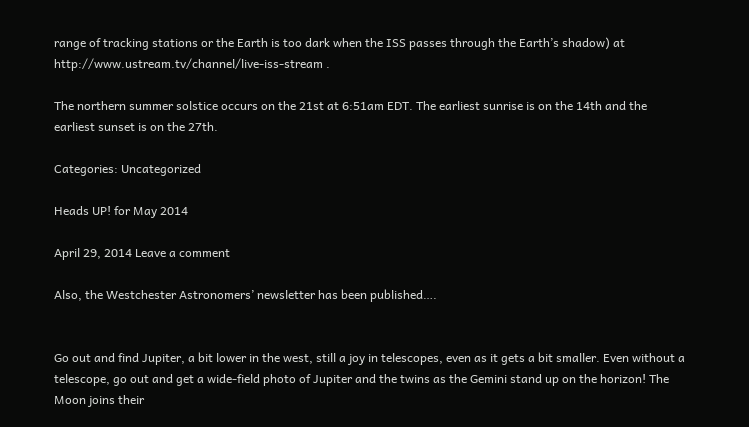range of tracking stations or the Earth is too dark when the ISS passes through the Earth’s shadow) at http://www.ustream.tv/channel/live-iss-stream .

The northern summer solstice occurs on the 21st at 6:51am EDT. The earliest sunrise is on the 14th and the earliest sunset is on the 27th.

Categories: Uncategorized

Heads UP! for May 2014

April 29, 2014 Leave a comment

Also, the Westchester Astronomers’ newsletter has been published….


Go out and find Jupiter, a bit lower in the west, still a joy in telescopes, even as it gets a bit smaller. Even without a telescope, go out and get a wide-field photo of Jupiter and the twins as the Gemini stand up on the horizon! The Moon joins their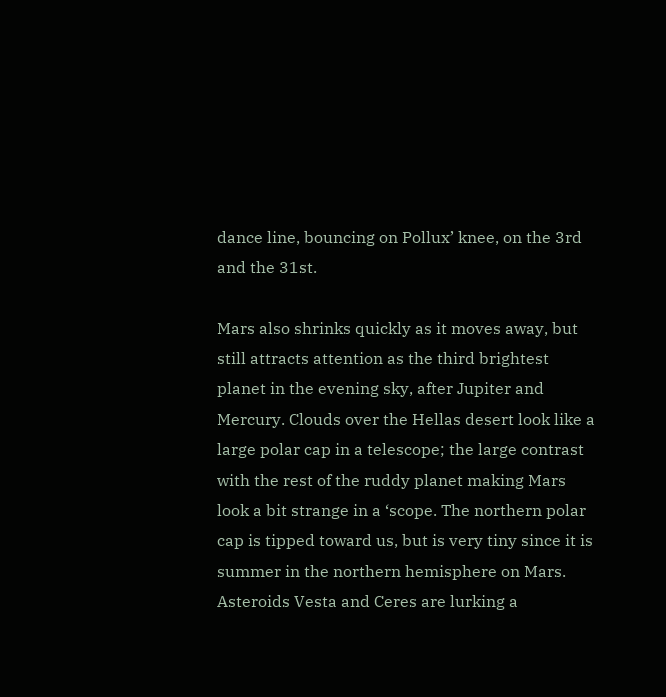dance line, bouncing on Pollux’ knee, on the 3rd and the 31st.

Mars also shrinks quickly as it moves away, but still attracts attention as the third brightest planet in the evening sky, after Jupiter and Mercury. Clouds over the Hellas desert look like a large polar cap in a telescope; the large contrast with the rest of the ruddy planet making Mars look a bit strange in a ‘scope. The northern polar cap is tipped toward us, but is very tiny since it is summer in the northern hemisphere on Mars. Asteroids Vesta and Ceres are lurking a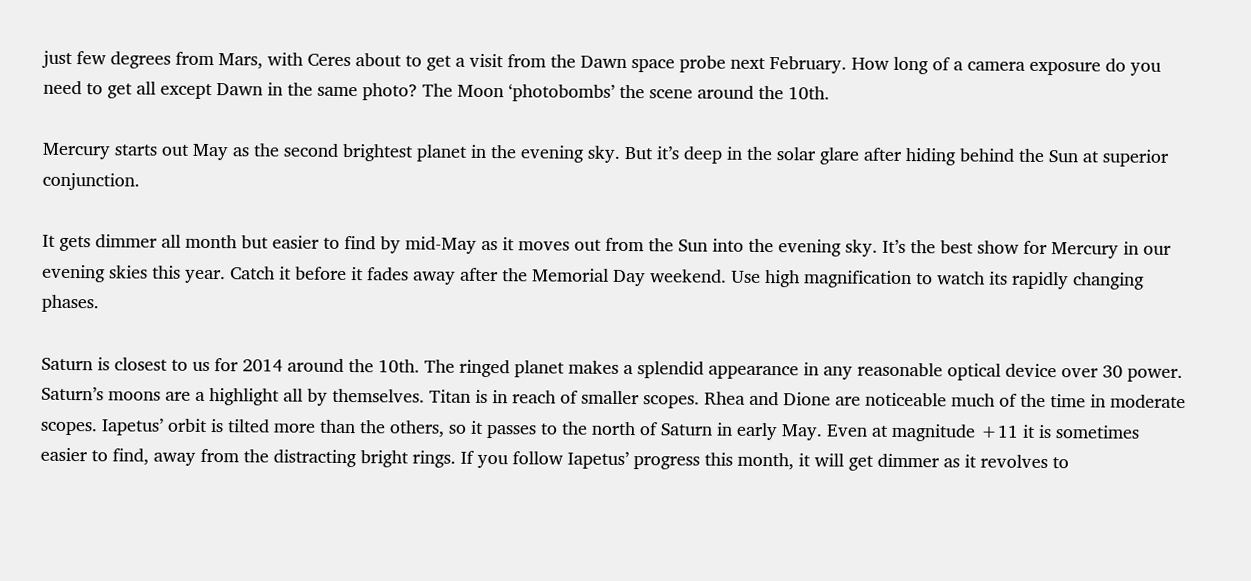just few degrees from Mars, with Ceres about to get a visit from the Dawn space probe next February. How long of a camera exposure do you need to get all except Dawn in the same photo? The Moon ‘photobombs’ the scene around the 10th.

Mercury starts out May as the second brightest planet in the evening sky. But it’s deep in the solar glare after hiding behind the Sun at superior conjunction.

It gets dimmer all month but easier to find by mid-May as it moves out from the Sun into the evening sky. It’s the best show for Mercury in our evening skies this year. Catch it before it fades away after the Memorial Day weekend. Use high magnification to watch its rapidly changing phases.

Saturn is closest to us for 2014 around the 10th. The ringed planet makes a splendid appearance in any reasonable optical device over 30 power. Saturn’s moons are a highlight all by themselves. Titan is in reach of smaller scopes. Rhea and Dione are noticeable much of the time in moderate scopes. Iapetus’ orbit is tilted more than the others, so it passes to the north of Saturn in early May. Even at magnitude +11 it is sometimes easier to find, away from the distracting bright rings. If you follow Iapetus’ progress this month, it will get dimmer as it revolves to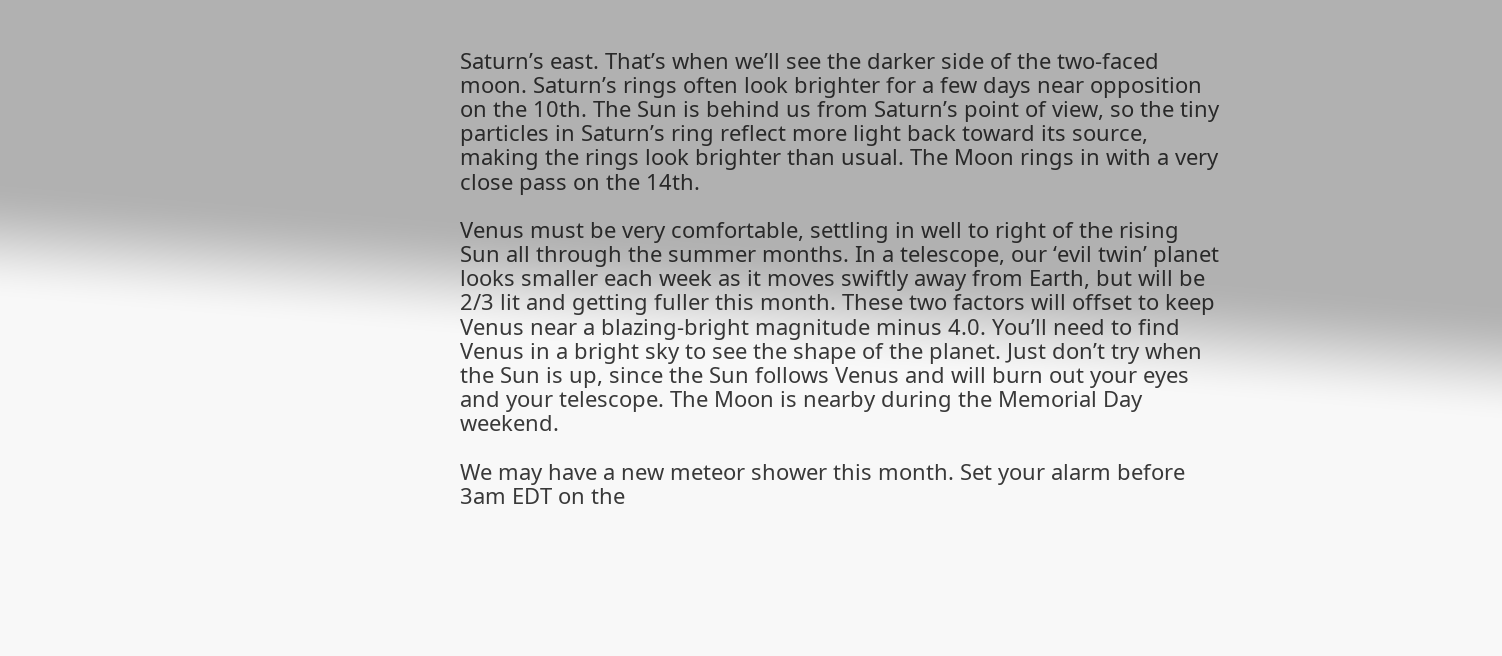Saturn’s east. That’s when we’ll see the darker side of the two-faced moon. Saturn’s rings often look brighter for a few days near opposition on the 10th. The Sun is behind us from Saturn’s point of view, so the tiny particles in Saturn’s ring reflect more light back toward its source, making the rings look brighter than usual. The Moon rings in with a very close pass on the 14th.

Venus must be very comfortable, settling in well to right of the rising Sun all through the summer months. In a telescope, our ‘evil twin’ planet looks smaller each week as it moves swiftly away from Earth, but will be 2/3 lit and getting fuller this month. These two factors will offset to keep Venus near a blazing-bright magnitude minus 4.0. You’ll need to find Venus in a bright sky to see the shape of the planet. Just don’t try when the Sun is up, since the Sun follows Venus and will burn out your eyes and your telescope. The Moon is nearby during the Memorial Day weekend.

We may have a new meteor shower this month. Set your alarm before 3am EDT on the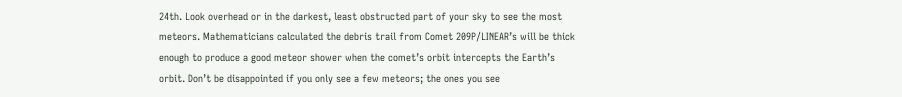24th. Look overhead or in the darkest, least obstructed part of your sky to see the most meteors. Mathematicians calculated the debris trail from Comet 209P/LINEAR’s will be thick enough to produce a good meteor shower when the comet’s orbit intercepts the Earth’s orbit. Don’t be disappointed if you only see a few meteors; the ones you see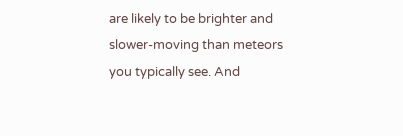are likely to be brighter and slower-moving than meteors you typically see. And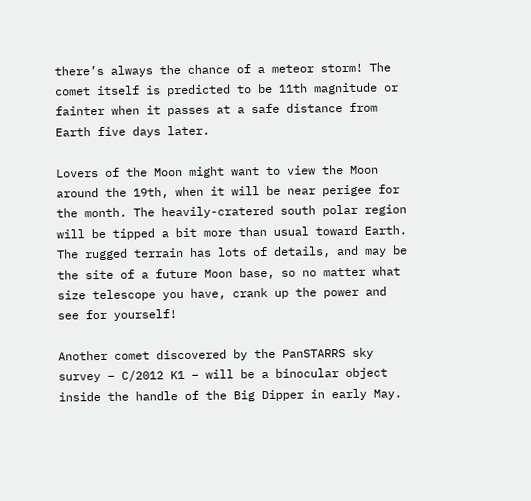there’s always the chance of a meteor storm! The comet itself is predicted to be 11th magnitude or fainter when it passes at a safe distance from Earth five days later.

Lovers of the Moon might want to view the Moon around the 19th, when it will be near perigee for the month. The heavily-cratered south polar region will be tipped a bit more than usual toward Earth. The rugged terrain has lots of details, and may be the site of a future Moon base, so no matter what size telescope you have, crank up the power and see for yourself!

Another comet discovered by the PanSTARRS sky survey – C/2012 K1 – will be a binocular object inside the handle of the Big Dipper in early May.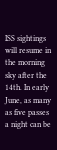ISS sightings will resume in the morning sky after the 14th. In early June, as many as five passes a night can be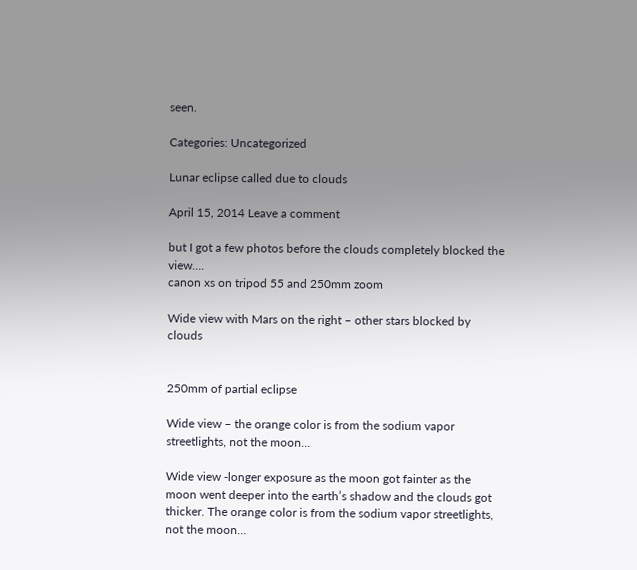seen.

Categories: Uncategorized

Lunar eclipse called due to clouds

April 15, 2014 Leave a comment

but I got a few photos before the clouds completely blocked the view….
canon xs on tripod 55 and 250mm zoom

Wide view with Mars on the right – other stars blocked by clouds


250mm of partial eclipse

Wide view – the orange color is from the sodium vapor streetlights, not the moon…

Wide view -longer exposure as the moon got fainter as the moon went deeper into the earth’s shadow and the clouds got thicker. The orange color is from the sodium vapor streetlights, not the moon…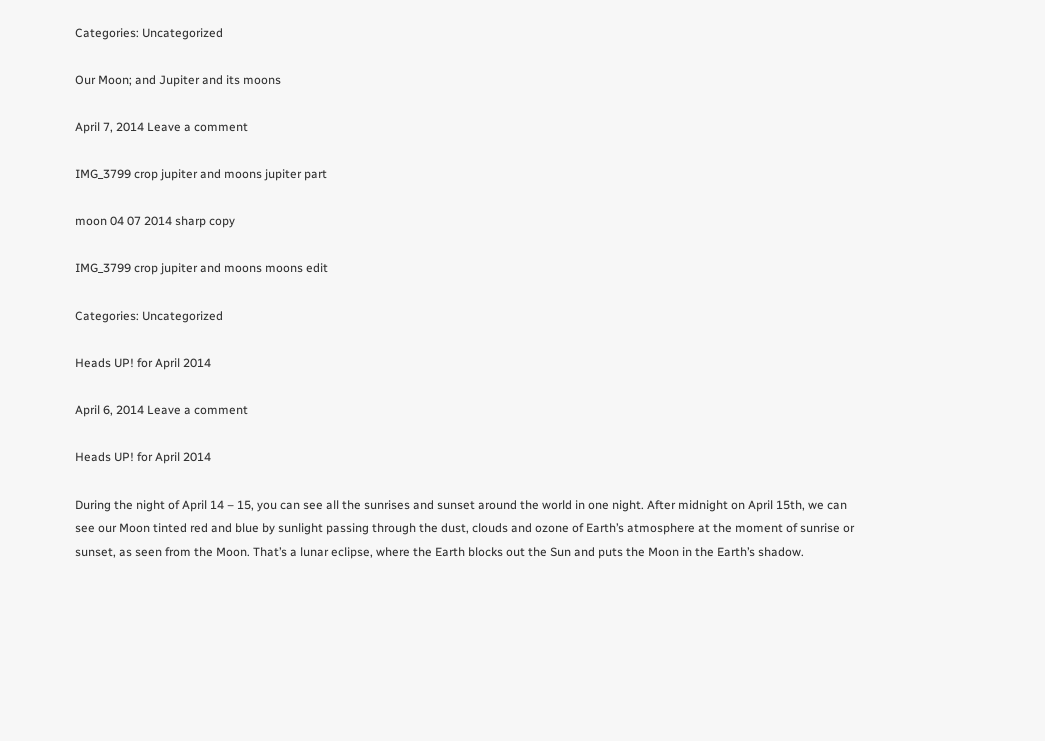Categories: Uncategorized

Our Moon; and Jupiter and its moons

April 7, 2014 Leave a comment

IMG_3799 crop jupiter and moons jupiter part

moon 04 07 2014 sharp copy

IMG_3799 crop jupiter and moons moons edit

Categories: Uncategorized

Heads UP! for April 2014

April 6, 2014 Leave a comment

Heads UP! for April 2014

During the night of April 14 – 15, you can see all the sunrises and sunset around the world in one night. After midnight on April 15th, we can see our Moon tinted red and blue by sunlight passing through the dust, clouds and ozone of Earth’s atmosphere at the moment of sunrise or sunset, as seen from the Moon. That’s a lunar eclipse, where the Earth blocks out the Sun and puts the Moon in the Earth’s shadow.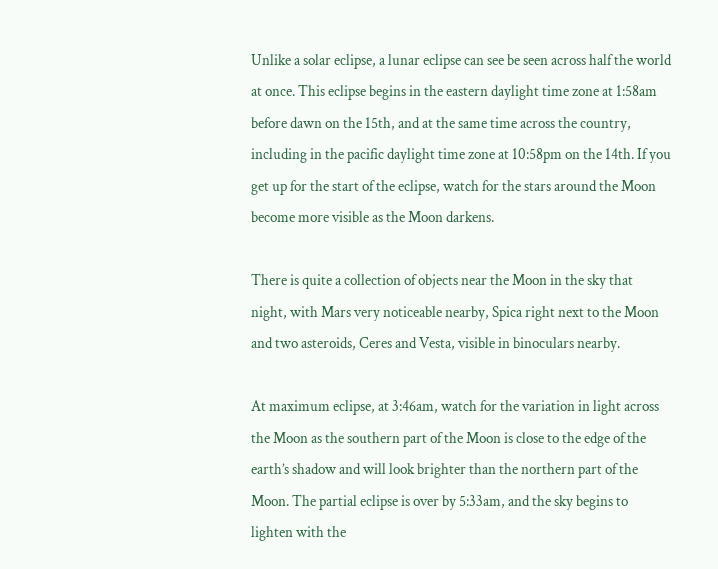Unlike a solar eclipse, a lunar eclipse can see be seen across half the world at once. This eclipse begins in the eastern daylight time zone at 1:58am before dawn on the 15th, and at the same time across the country, including in the pacific daylight time zone at 10:58pm on the 14th. If you get up for the start of the eclipse, watch for the stars around the Moon become more visible as the Moon darkens.

There is quite a collection of objects near the Moon in the sky that night, with Mars very noticeable nearby, Spica right next to the Moon and two asteroids, Ceres and Vesta, visible in binoculars nearby.

At maximum eclipse, at 3:46am, watch for the variation in light across the Moon as the southern part of the Moon is close to the edge of the earth’s shadow and will look brighter than the northern part of the Moon. The partial eclipse is over by 5:33am, and the sky begins to lighten with the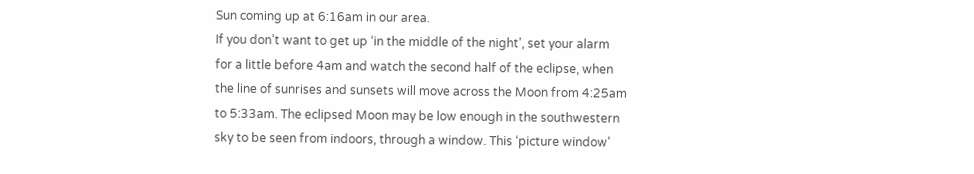Sun coming up at 6:16am in our area.
If you don’t want to get up ‘in the middle of the night’, set your alarm for a little before 4am and watch the second half of the eclipse, when the line of sunrises and sunsets will move across the Moon from 4:25am to 5:33am. The eclipsed Moon may be low enough in the southwestern sky to be seen from indoors, through a window. This ‘picture window’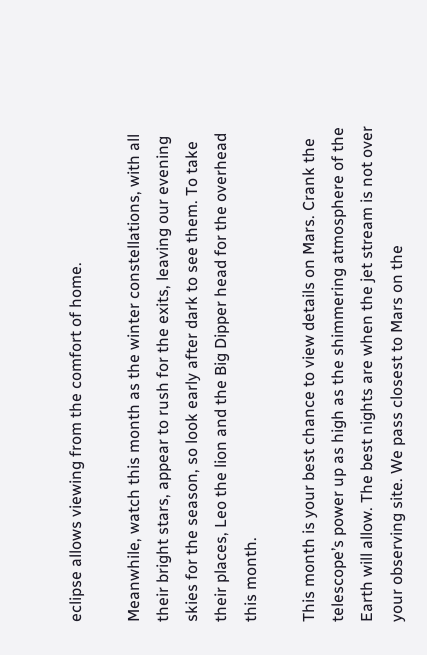eclipse allows viewing from the comfort of home.

Meanwhile, watch this month as the winter constellations, with all their bright stars, appear to rush for the exits, leaving our evening skies for the season, so look early after dark to see them. To take their places, Leo the lion and the Big Dipper head for the overhead this month.

This month is your best chance to view details on Mars. Crank the telescope’s power up as high as the shimmering atmosphere of the Earth will allow. The best nights are when the jet stream is not over your observing site. We pass closest to Mars on the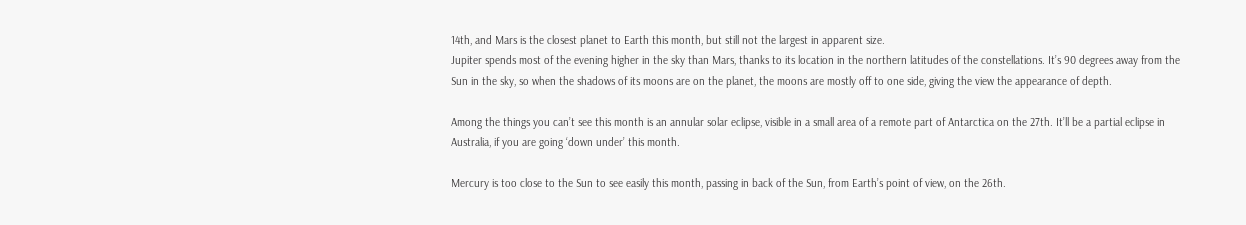14th, and Mars is the closest planet to Earth this month, but still not the largest in apparent size.
Jupiter spends most of the evening higher in the sky than Mars, thanks to its location in the northern latitudes of the constellations. It’s 90 degrees away from the Sun in the sky, so when the shadows of its moons are on the planet, the moons are mostly off to one side, giving the view the appearance of depth.

Among the things you can’t see this month is an annular solar eclipse, visible in a small area of a remote part of Antarctica on the 27th. It’ll be a partial eclipse in Australia, if you are going ‘down under’ this month.

Mercury is too close to the Sun to see easily this month, passing in back of the Sun, from Earth’s point of view, on the 26th.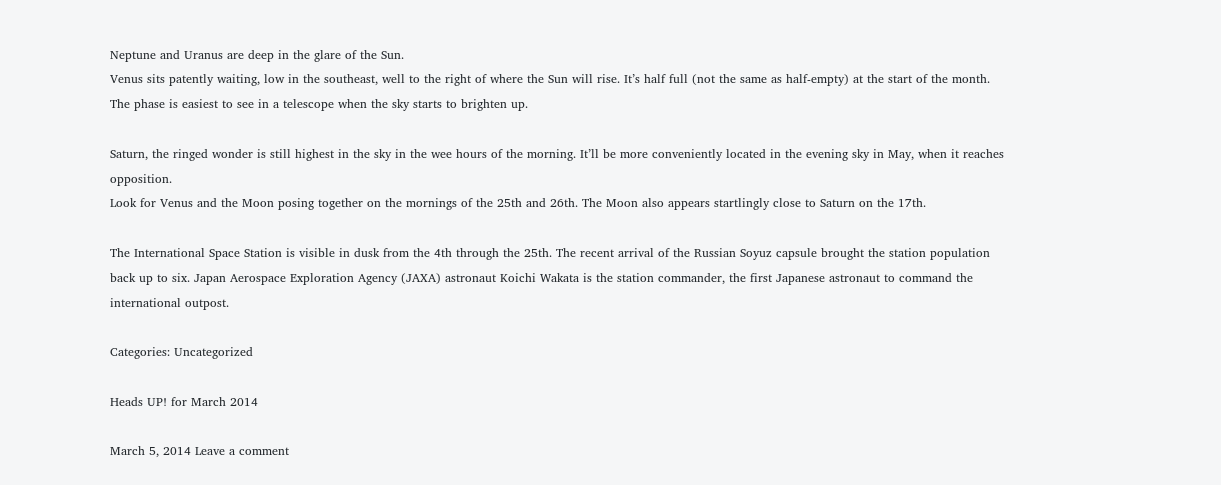Neptune and Uranus are deep in the glare of the Sun.
Venus sits patently waiting, low in the southeast, well to the right of where the Sun will rise. It’s half full (not the same as half-empty) at the start of the month. The phase is easiest to see in a telescope when the sky starts to brighten up.

Saturn, the ringed wonder is still highest in the sky in the wee hours of the morning. It’ll be more conveniently located in the evening sky in May, when it reaches opposition.
Look for Venus and the Moon posing together on the mornings of the 25th and 26th. The Moon also appears startlingly close to Saturn on the 17th.

The International Space Station is visible in dusk from the 4th through the 25th. The recent arrival of the Russian Soyuz capsule brought the station population back up to six. Japan Aerospace Exploration Agency (JAXA) astronaut Koichi Wakata is the station commander, the first Japanese astronaut to command the international outpost.

Categories: Uncategorized

Heads UP! for March 2014

March 5, 2014 Leave a comment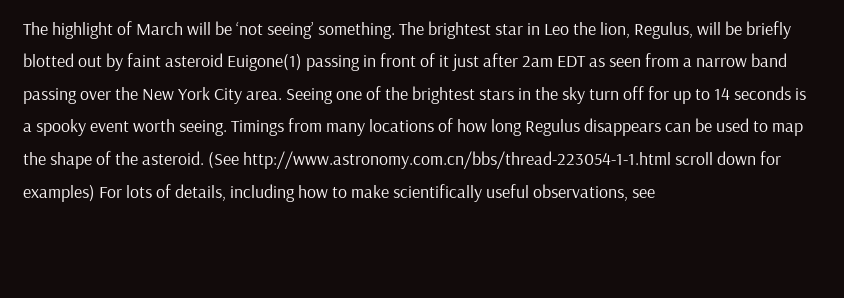The highlight of March will be ‘not seeing’ something. The brightest star in Leo the lion, Regulus, will be briefly blotted out by faint asteroid Euigone(1) passing in front of it just after 2am EDT as seen from a narrow band passing over the New York City area. Seeing one of the brightest stars in the sky turn off for up to 14 seconds is a spooky event worth seeing. Timings from many locations of how long Regulus disappears can be used to map the shape of the asteroid. (See http://www.astronomy.com.cn/bbs/thread-223054-1-1.html scroll down for examples) For lots of details, including how to make scientifically useful observations, see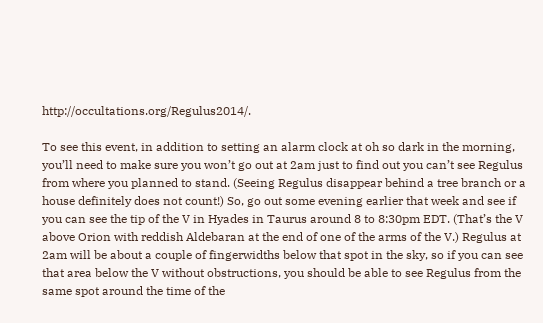http://occultations.org/Regulus2014/.

To see this event, in addition to setting an alarm clock at oh so dark in the morning, you’ll need to make sure you won’t go out at 2am just to find out you can’t see Regulus from where you planned to stand. (Seeing Regulus disappear behind a tree branch or a house definitely does not count!) So, go out some evening earlier that week and see if you can see the tip of the V in Hyades in Taurus around 8 to 8:30pm EDT. (That’s the V above Orion with reddish Aldebaran at the end of one of the arms of the V.) Regulus at 2am will be about a couple of fingerwidths below that spot in the sky, so if you can see that area below the V without obstructions, you should be able to see Regulus from the same spot around the time of the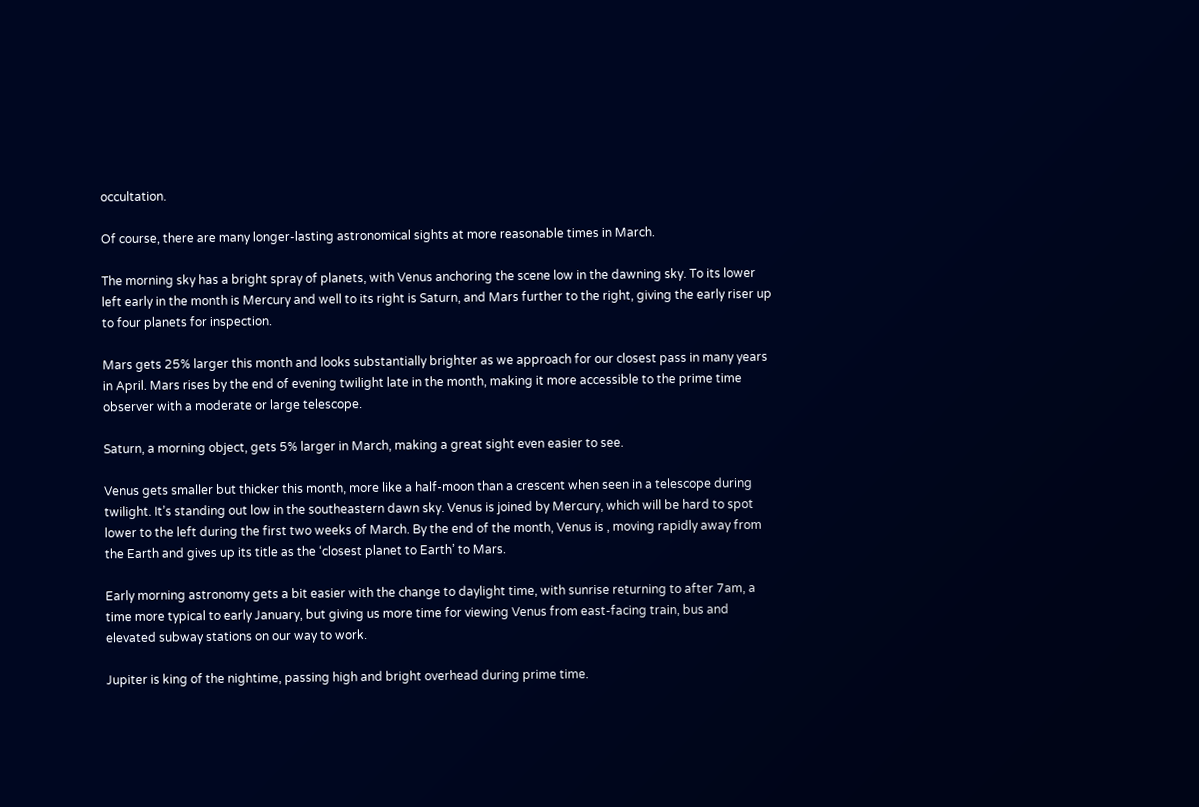occultation.

Of course, there are many longer-lasting astronomical sights at more reasonable times in March.

The morning sky has a bright spray of planets, with Venus anchoring the scene low in the dawning sky. To its lower left early in the month is Mercury and well to its right is Saturn, and Mars further to the right, giving the early riser up to four planets for inspection.

Mars gets 25% larger this month and looks substantially brighter as we approach for our closest pass in many years in April. Mars rises by the end of evening twilight late in the month, making it more accessible to the prime time observer with a moderate or large telescope.

Saturn, a morning object, gets 5% larger in March, making a great sight even easier to see.

Venus gets smaller but thicker this month, more like a half-moon than a crescent when seen in a telescope during twilight. It’s standing out low in the southeastern dawn sky. Venus is joined by Mercury, which will be hard to spot lower to the left during the first two weeks of March. By the end of the month, Venus is , moving rapidly away from the Earth and gives up its title as the ‘closest planet to Earth’ to Mars.

Early morning astronomy gets a bit easier with the change to daylight time, with sunrise returning to after 7am, a time more typical to early January, but giving us more time for viewing Venus from east-facing train, bus and elevated subway stations on our way to work.

Jupiter is king of the nightime, passing high and bright overhead during prime time.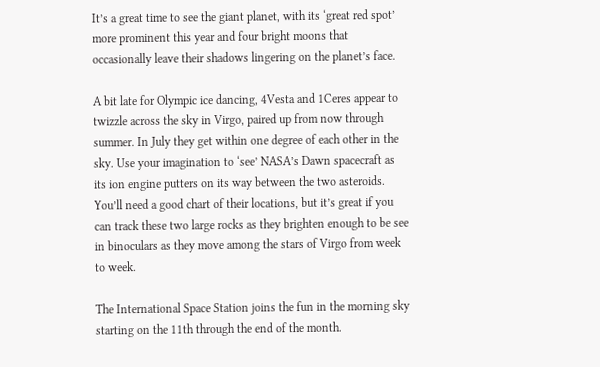It’s a great time to see the giant planet, with its ‘great red spot’ more prominent this year and four bright moons that occasionally leave their shadows lingering on the planet’s face.

A bit late for Olympic ice dancing, 4Vesta and 1Ceres appear to twizzle across the sky in Virgo, paired up from now through summer. In July they get within one degree of each other in the sky. Use your imagination to ‘see’ NASA’s Dawn spacecraft as its ion engine putters on its way between the two asteroids. You’ll need a good chart of their locations, but it’s great if you can track these two large rocks as they brighten enough to be see in binoculars as they move among the stars of Virgo from week to week.

The International Space Station joins the fun in the morning sky starting on the 11th through the end of the month.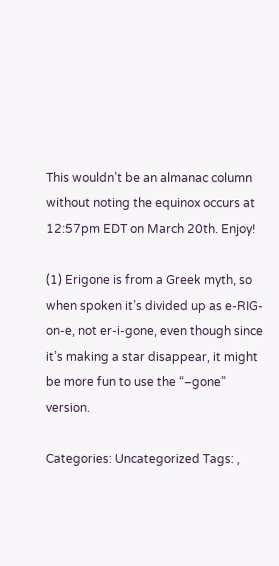This wouldn’t be an almanac column without noting the equinox occurs at 12:57pm EDT on March 20th. Enjoy!

(1) Erigone is from a Greek myth, so when spoken it’s divided up as e-RIG-on-e, not er-i-gone, even though since it’s making a star disappear, it might be more fun to use the “–gone” version.

Categories: Uncategorized Tags: ,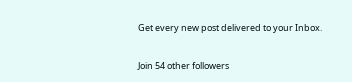Get every new post delivered to your Inbox.

Join 54 other followers